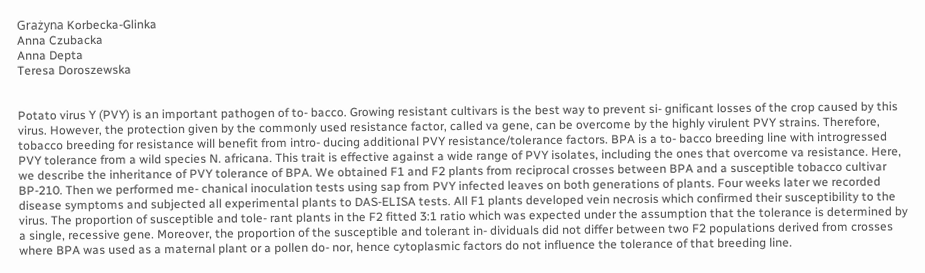Grażyna Korbecka-Glinka
Anna Czubacka
Anna Depta
Teresa Doroszewska


Potato virus Y (PVY) is an important pathogen of to- bacco. Growing resistant cultivars is the best way to prevent si- gnificant losses of the crop caused by this virus. However, the protection given by the commonly used resistance factor, called va gene, can be overcome by the highly virulent PVY strains. Therefore, tobacco breeding for resistance will benefit from intro- ducing additional PVY resistance/tolerance factors. BPA is a to- bacco breeding line with introgressed PVY tolerance from a wild species N. africana. This trait is effective against a wide range of PVY isolates, including the ones that overcome va resistance. Here, we describe the inheritance of PVY tolerance of BPA. We obtained F1 and F2 plants from reciprocal crosses between BPA and a susceptible tobacco cultivar BP-210. Then we performed me- chanical inoculation tests using sap from PVY infected leaves on both generations of plants. Four weeks later we recorded disease symptoms and subjected all experimental plants to DAS-ELISA tests. All F1 plants developed vein necrosis which confirmed their susceptibility to the virus. The proportion of susceptible and tole- rant plants in the F2 fitted 3:1 ratio which was expected under the assumption that the tolerance is determined by a single, recessive gene. Moreover, the proportion of the susceptible and tolerant in- dividuals did not differ between two F2 populations derived from crosses where BPA was used as a maternal plant or a pollen do- nor, hence cytoplasmic factors do not influence the tolerance of that breeding line.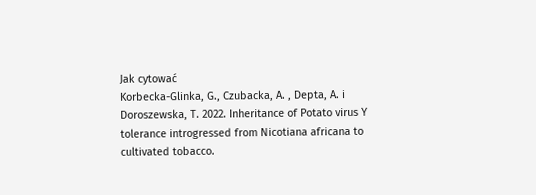Jak cytować
Korbecka-Glinka, G., Czubacka, A. , Depta, A. i Doroszewska, T. 2022. Inheritance of Potato virus Y tolerance introgressed from Nicotiana africana to cultivated tobacco.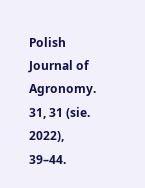Polish Journal of Agronomy. 31, 31 (sie. 2022), 39–44.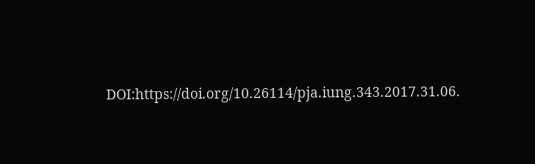DOI:https://doi.org/10.26114/pja.iung.343.2017.31.06.